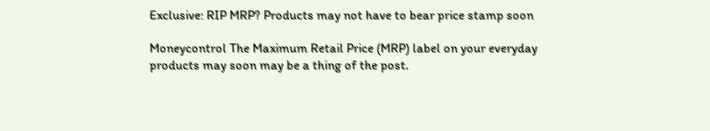Exclusive: RIP MRP? Products may not have to bear price stamp soon

Moneycontrol The Maximum Retail Price (MRP) label on your everyday products may soon may be a thing of the post.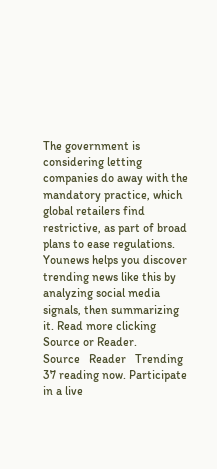The government is considering letting companies do away with the mandatory practice, which global retailers find restrictive, as part of broad plans to ease regulations.
Younews helps you discover trending news like this by analyzing social media signals, then summarizing it. Read more clicking Source or Reader.
Source   Reader   Trending
37 reading now. Participate in a live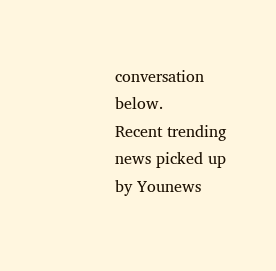conversation below.
Recent trending news picked up by Younews